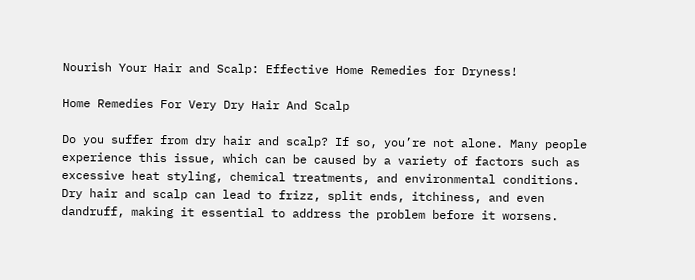Nourish Your Hair and Scalp: Effective Home Remedies for Dryness!

Home Remedies For Very Dry Hair And Scalp

Do you suffer from dry hair and scalp? If so, you’re not alone. Many people experience this issue, which can be caused by a variety of factors such as excessive heat styling, chemical treatments, and environmental conditions. Dry hair and scalp can lead to frizz, split ends, itchiness, and even dandruff, making it essential to address the problem before it worsens.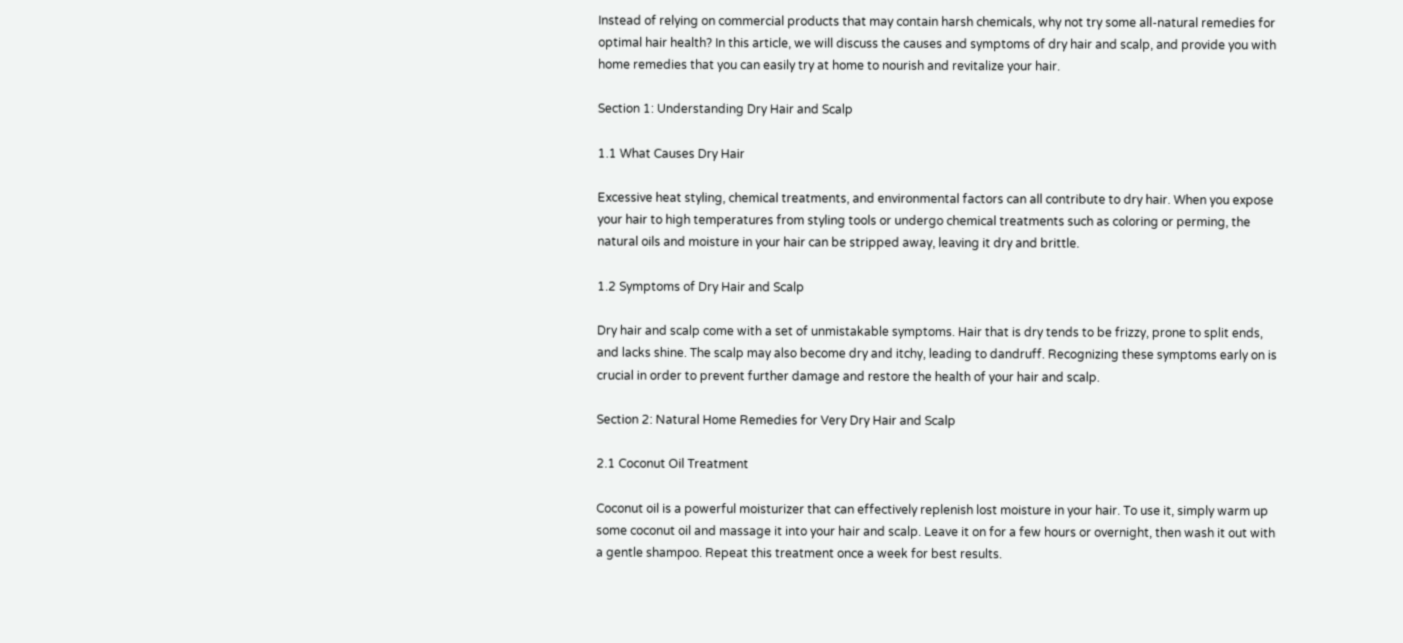Instead of relying on commercial products that may contain harsh chemicals, why not try some all-natural remedies for optimal hair health? In this article, we will discuss the causes and symptoms of dry hair and scalp, and provide you with home remedies that you can easily try at home to nourish and revitalize your hair.

Section 1: Understanding Dry Hair and Scalp

1.1 What Causes Dry Hair

Excessive heat styling, chemical treatments, and environmental factors can all contribute to dry hair. When you expose your hair to high temperatures from styling tools or undergo chemical treatments such as coloring or perming, the natural oils and moisture in your hair can be stripped away, leaving it dry and brittle.

1.2 Symptoms of Dry Hair and Scalp

Dry hair and scalp come with a set of unmistakable symptoms. Hair that is dry tends to be frizzy, prone to split ends, and lacks shine. The scalp may also become dry and itchy, leading to dandruff. Recognizing these symptoms early on is crucial in order to prevent further damage and restore the health of your hair and scalp.

Section 2: Natural Home Remedies for Very Dry Hair and Scalp

2.1 Coconut Oil Treatment

Coconut oil is a powerful moisturizer that can effectively replenish lost moisture in your hair. To use it, simply warm up some coconut oil and massage it into your hair and scalp. Leave it on for a few hours or overnight, then wash it out with a gentle shampoo. Repeat this treatment once a week for best results.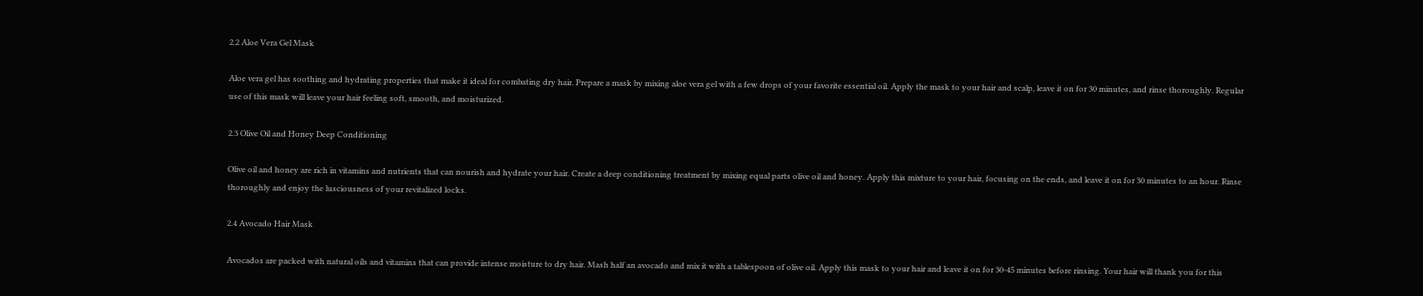2.2 Aloe Vera Gel Mask

Aloe vera gel has soothing and hydrating properties that make it ideal for combating dry hair. Prepare a mask by mixing aloe vera gel with a few drops of your favorite essential oil. Apply the mask to your hair and scalp, leave it on for 30 minutes, and rinse thoroughly. Regular use of this mask will leave your hair feeling soft, smooth, and moisturized.

2.3 Olive Oil and Honey Deep Conditioning

Olive oil and honey are rich in vitamins and nutrients that can nourish and hydrate your hair. Create a deep conditioning treatment by mixing equal parts olive oil and honey. Apply this mixture to your hair, focusing on the ends, and leave it on for 30 minutes to an hour. Rinse thoroughly and enjoy the lusciousness of your revitalized locks.

2.4 Avocado Hair Mask

Avocados are packed with natural oils and vitamins that can provide intense moisture to dry hair. Mash half an avocado and mix it with a tablespoon of olive oil. Apply this mask to your hair and leave it on for 30-45 minutes before rinsing. Your hair will thank you for this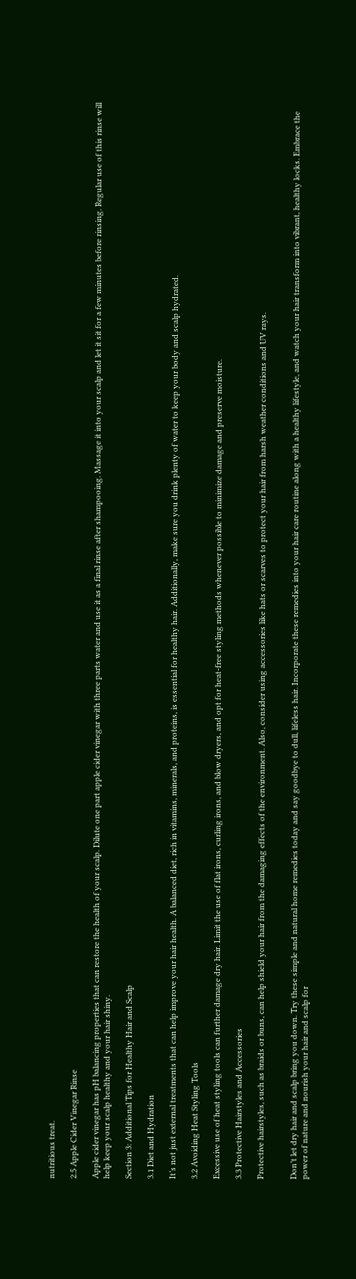nutritious treat.

2.5 Apple Cider Vinegar Rinse

Apple cider vinegar has pH balancing properties that can restore the health of your scalp. Dilute one part apple cider vinegar with three parts water and use it as a final rinse after shampooing. Massage it into your scalp and let it sit for a few minutes before rinsing. Regular use of this rinse will help keep your scalp healthy and your hair shiny.

Section 3: Additional Tips for Healthy Hair and Scalp

3.1 Diet and Hydration

It’s not just external treatments that can help improve your hair health. A balanced diet, rich in vitamins, minerals, and proteins, is essential for healthy hair. Additionally, make sure you drink plenty of water to keep your body and scalp hydrated.

3.2 Avoiding Heat Styling Tools

Excessive use of heat styling tools can further damage dry hair. Limit the use of flat irons, curling irons, and blow dryers, and opt for heat-free styling methods whenever possible to minimize damage and preserve moisture.

3.3 Protective Hairstyles and Accessories

Protective hairstyles, such as braids or buns, can help shield your hair from the damaging effects of the environment. Also, consider using accessories like hats or scarves to protect your hair from harsh weather conditions and UV rays.


Don’t let dry hair and scalp bring you down. Try these simple and natural home remedies today and say goodbye to dull, lifeless hair. Incorporate these remedies into your hair care routine along with a healthy lifestyle, and watch your hair transform into vibrant, healthy locks. Embrace the power of nature and nourish your hair and scalp for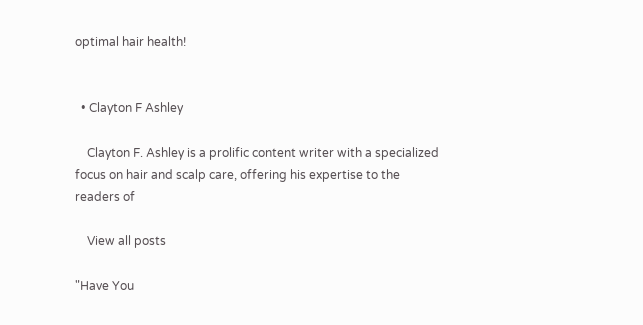optimal hair health!


  • Clayton F Ashley

    Clayton F. Ashley is a prolific content writer with a specialized focus on hair and scalp care, offering his expertise to the readers of

    View all posts

"Have You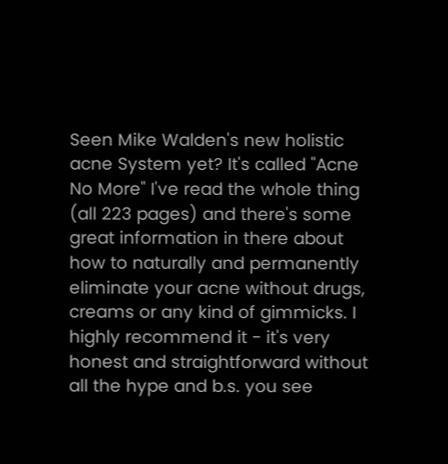Seen Mike Walden's new holistic acne System yet? It's called "Acne No More" I've read the whole thing (all 223 pages) and there's some great information in there about how to naturally and permanently eliminate your acne without drugs, creams or any kind of gimmicks. I highly recommend it - it's very honest and straightforward without all the hype and b.s. you see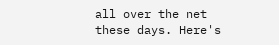all over the net these days. Here's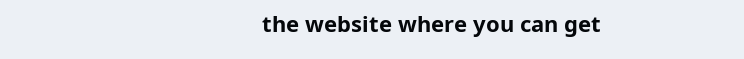the website where you can get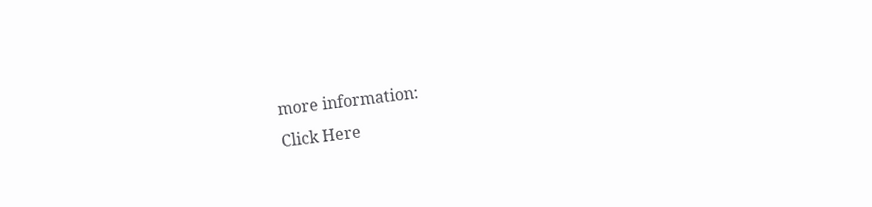more information:
Click Here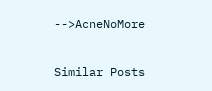-->AcneNoMore

Similar Posts